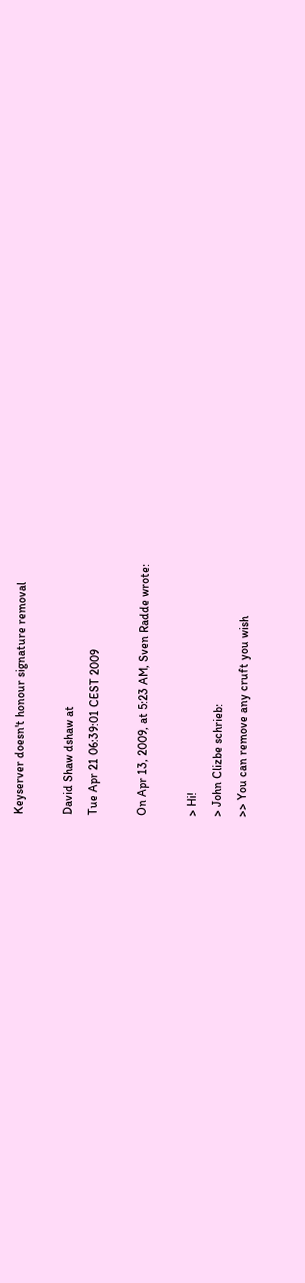Keyserver doesn't honour signature removal

David Shaw dshaw at
Tue Apr 21 06:39:01 CEST 2009

On Apr 13, 2009, at 5:23 AM, Sven Radde wrote:

> Hi!
> John Clizbe schrieb:
>> You can remove any cruft you wish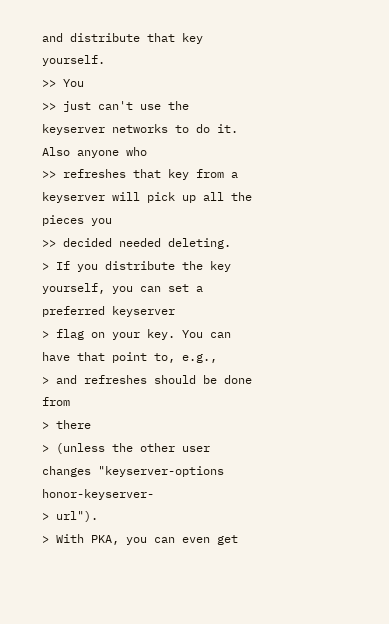and distribute that key yourself.
>> You
>> just can't use the keyserver networks to do it. Also anyone who
>> refreshes that key from a keyserver will pick up all the pieces you
>> decided needed deleting.
> If you distribute the key yourself, you can set a preferred keyserver
> flag on your key. You can have that point to, e.g.,
> and refreshes should be done from
> there
> (unless the other user changes "keyserver-options honor-keyserver-
> url").
> With PKA, you can even get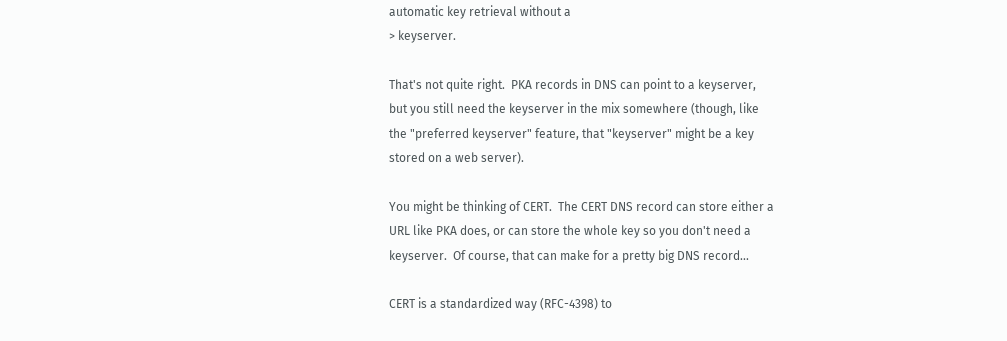automatic key retrieval without a
> keyserver.

That's not quite right.  PKA records in DNS can point to a keyserver,
but you still need the keyserver in the mix somewhere (though, like
the "preferred keyserver" feature, that "keyserver" might be a key
stored on a web server).

You might be thinking of CERT.  The CERT DNS record can store either a
URL like PKA does, or can store the whole key so you don't need a
keyserver.  Of course, that can make for a pretty big DNS record...

CERT is a standardized way (RFC-4398) to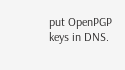put OpenPGP keys in DNS.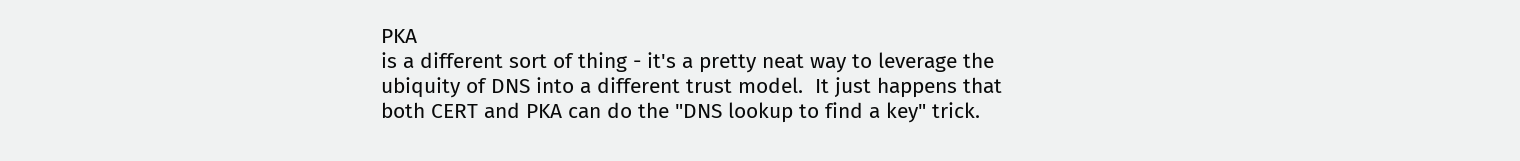PKA
is a different sort of thing - it's a pretty neat way to leverage the
ubiquity of DNS into a different trust model.  It just happens that
both CERT and PKA can do the "DNS lookup to find a key" trick.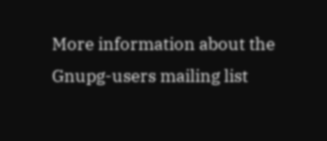More information about the Gnupg-users mailing list